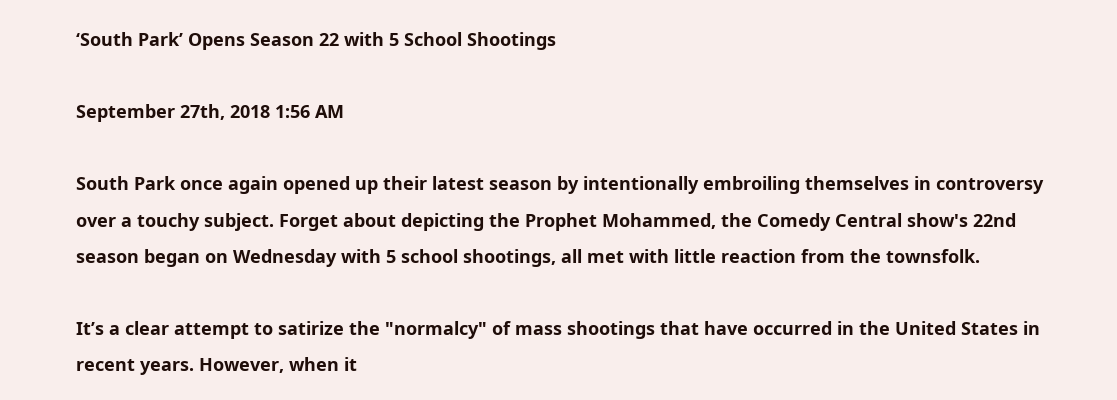‘South Park’ Opens Season 22 with 5 School Shootings

September 27th, 2018 1:56 AM

South Park once again opened up their latest season by intentionally embroiling themselves in controversy over a touchy subject. Forget about depicting the Prophet Mohammed, the Comedy Central show's 22nd season began on Wednesday with 5 school shootings, all met with little reaction from the townsfolk.

It’s a clear attempt to satirize the "normalcy" of mass shootings that have occurred in the United States in recent years. However, when it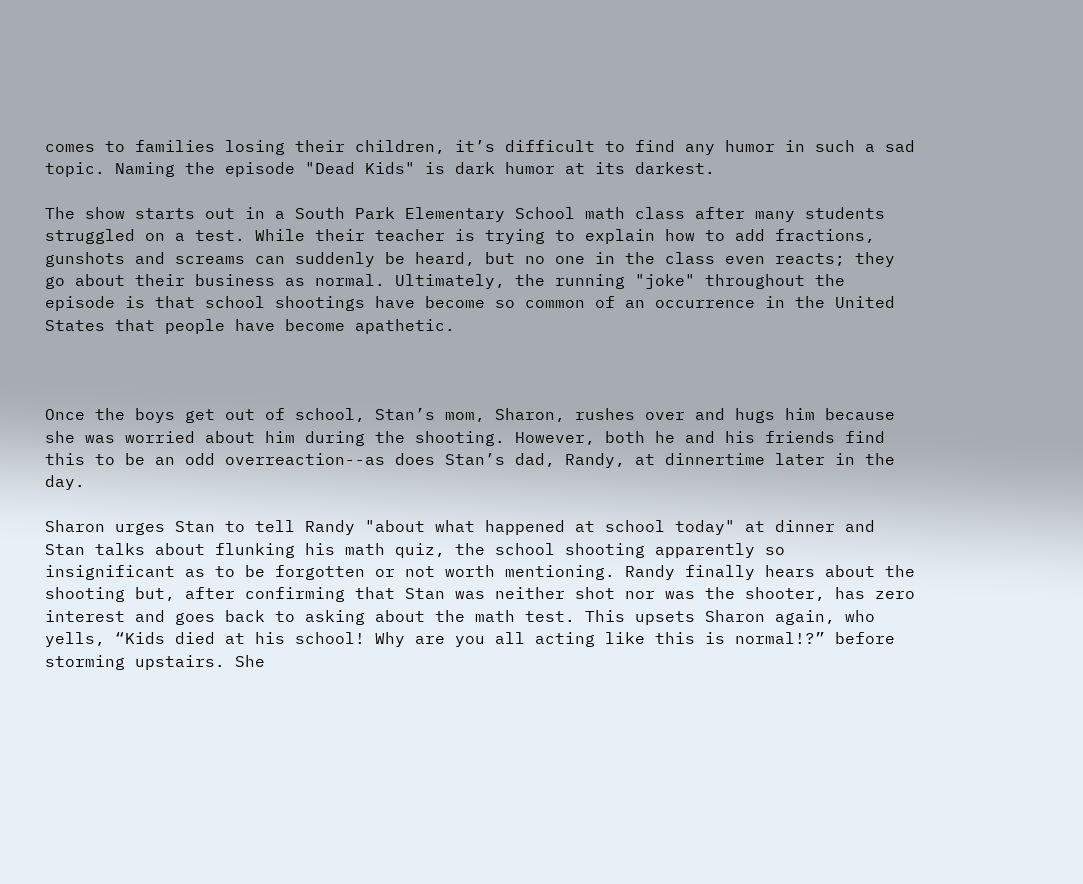comes to families losing their children, it’s difficult to find any humor in such a sad topic. Naming the episode "Dead Kids" is dark humor at its darkest.

The show starts out in a South Park Elementary School math class after many students struggled on a test. While their teacher is trying to explain how to add fractions, gunshots and screams can suddenly be heard, but no one in the class even reacts; they go about their business as normal. Ultimately, the running "joke" throughout the episode is that school shootings have become so common of an occurrence in the United States that people have become apathetic.



Once the boys get out of school, Stan’s mom, Sharon, rushes over and hugs him because she was worried about him during the shooting. However, both he and his friends find this to be an odd overreaction--as does Stan’s dad, Randy, at dinnertime later in the day.

Sharon urges Stan to tell Randy "about what happened at school today" at dinner and Stan talks about flunking his math quiz, the school shooting apparently so insignificant as to be forgotten or not worth mentioning. Randy finally hears about the shooting but, after confirming that Stan was neither shot nor was the shooter, has zero interest and goes back to asking about the math test. This upsets Sharon again, who yells, “Kids died at his school! Why are you all acting like this is normal!?” before storming upstairs. She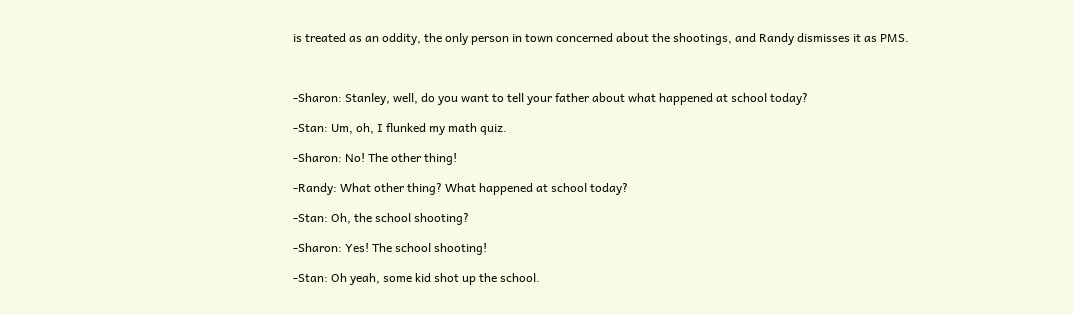is treated as an oddity, the only person in town concerned about the shootings, and Randy dismisses it as PMS.



-Sharon: Stanley, well, do you want to tell your father about what happened at school today?

-Stan: Um, oh, I flunked my math quiz.

-Sharon: No! The other thing!

-Randy: What other thing? What happened at school today?

-Stan: Oh, the school shooting?

-Sharon: Yes! The school shooting!

-Stan: Oh yeah, some kid shot up the school.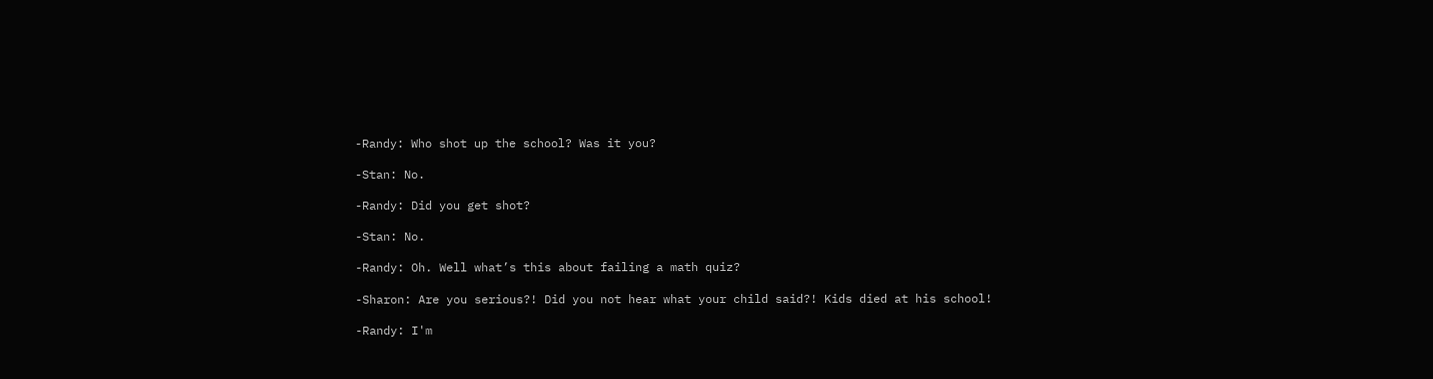-Randy: Who shot up the school? Was it you?

-Stan: No.

-Randy: Did you get shot?

-Stan: No.

-Randy: Oh. Well what’s this about failing a math quiz?

-Sharon: Are you serious?! Did you not hear what your child said?! Kids died at his school!

-Randy: I'm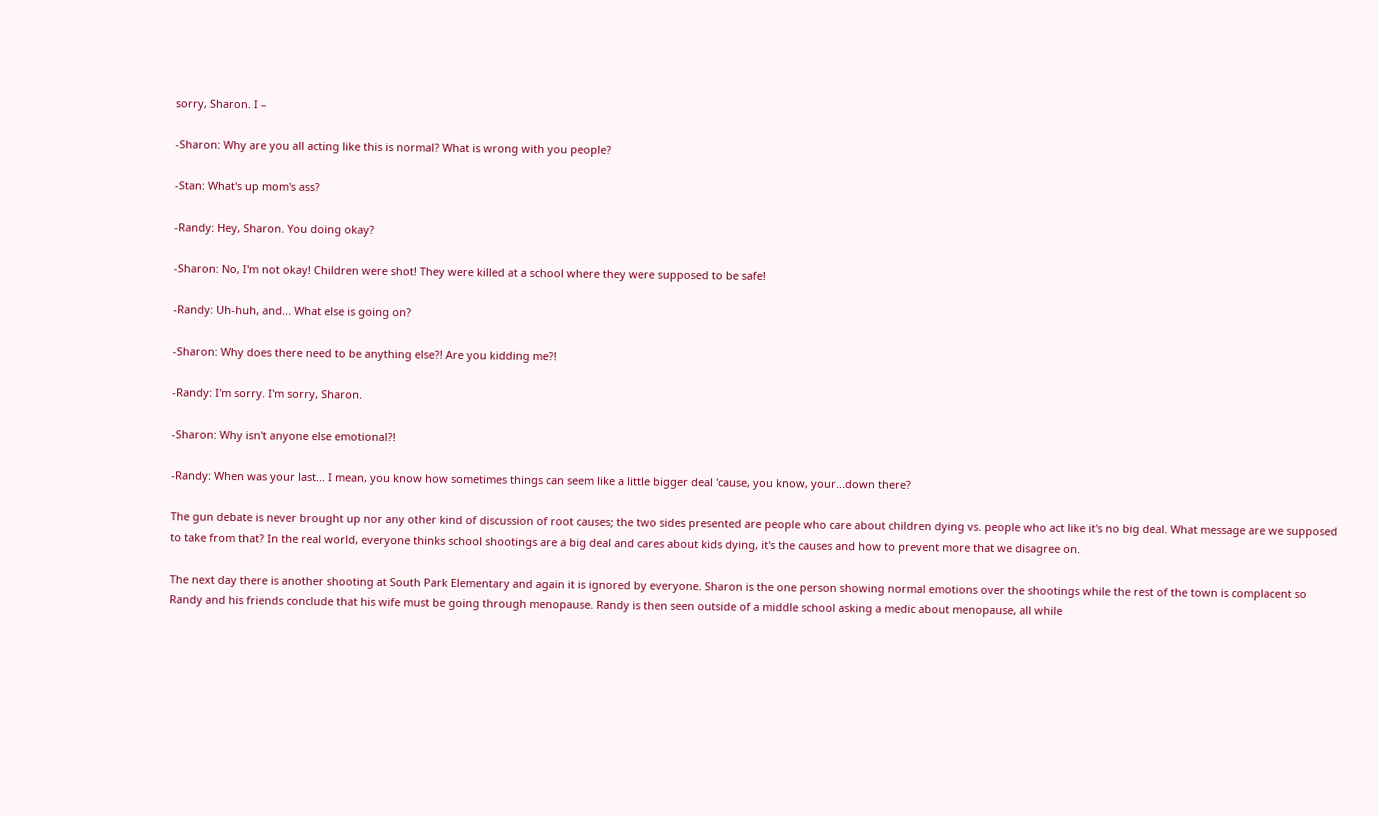sorry, Sharon. I –

-Sharon: Why are you all acting like this is normal? What is wrong with you people?

-Stan: What's up mom's ass?

-Randy: Hey, Sharon. You doing okay?

-Sharon: No, I'm not okay! Children were shot! They were killed at a school where they were supposed to be safe!

-Randy: Uh-huh, and... What else is going on?

-Sharon: Why does there need to be anything else?! Are you kidding me?!

-Randy: I'm sorry. I'm sorry, Sharon.

-Sharon: Why isn't anyone else emotional?!

-Randy: When was your last... I mean, you know how sometimes things can seem like a little bigger deal 'cause, you know, your...down there?

The gun debate is never brought up nor any other kind of discussion of root causes; the two sides presented are people who care about children dying vs. people who act like it's no big deal. What message are we supposed to take from that? In the real world, everyone thinks school shootings are a big deal and cares about kids dying, it's the causes and how to prevent more that we disagree on.

The next day there is another shooting at South Park Elementary and again it is ignored by everyone. Sharon is the one person showing normal emotions over the shootings while the rest of the town is complacent so Randy and his friends conclude that his wife must be going through menopause. Randy is then seen outside of a middle school asking a medic about menopause, all while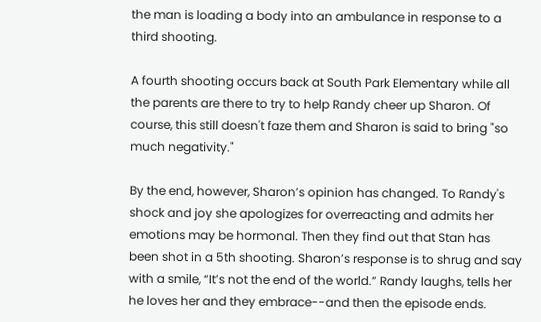the man is loading a body into an ambulance in response to a third shooting.

A fourth shooting occurs back at South Park Elementary while all the parents are there to try to help Randy cheer up Sharon. Of course, this still doesn't faze them and Sharon is said to bring "so much negativity."

By the end, however, Sharon’s opinion has changed. To Randy's shock and joy she apologizes for overreacting and admits her emotions may be hormonal. Then they find out that Stan has been shot in a 5th shooting. Sharon’s response is to shrug and say with a smile, “It’s not the end of the world.” Randy laughs, tells her he loves her and they embrace--and then the episode ends.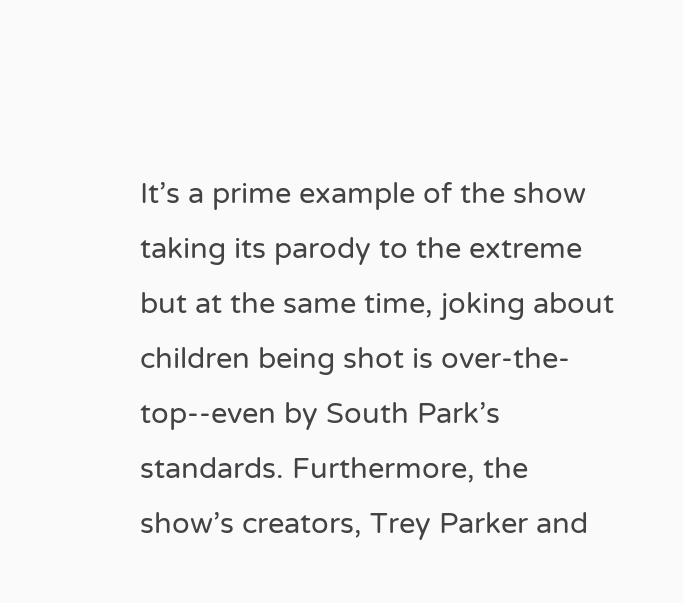It’s a prime example of the show taking its parody to the extreme but at the same time, joking about children being shot is over-the-top--even by South Park’s standards. Furthermore, the show’s creators, Trey Parker and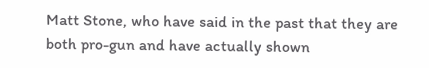Matt Stone, who have said in the past that they are both pro-gun and have actually shown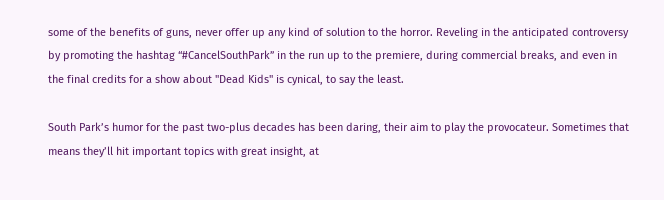some of the benefits of guns, never offer up any kind of solution to the horror. Reveling in the anticipated controversy by promoting the hashtag “#CancelSouthPark” in the run up to the premiere, during commercial breaks, and even in the final credits for a show about "Dead Kids" is cynical, to say the least.

South Park’s humor for the past two-plus decades has been daring, their aim to play the provocateur. Sometimes that means they’ll hit important topics with great insight, at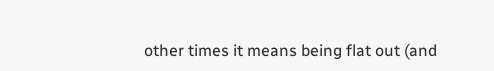other times it means being flat out (and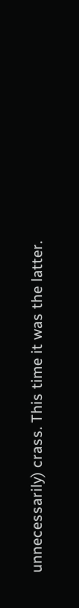unnecessarily) crass. This time it was the latter.